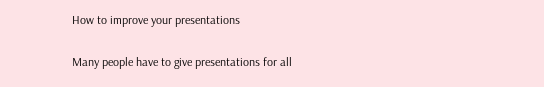How to improve your presentations

Many people have to give presentations for all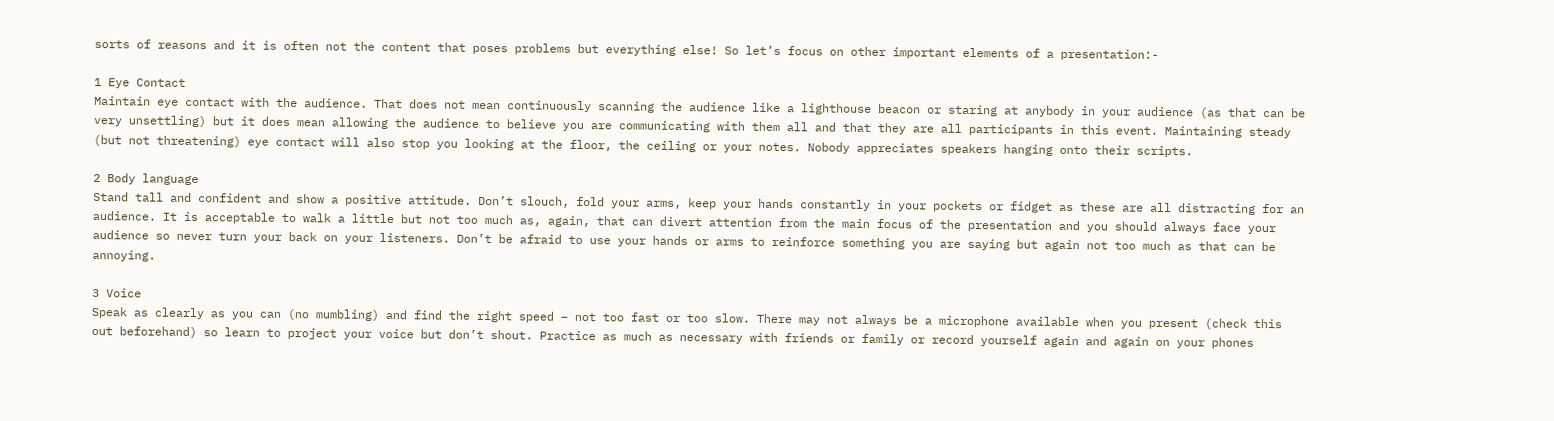sorts of reasons and it is often not the content that poses problems but everything else! So let’s focus on other important elements of a presentation:-

1 Eye Contact
Maintain eye contact with the audience. That does not mean continuously scanning the audience like a lighthouse beacon or staring at anybody in your audience (as that can be very unsettling) but it does mean allowing the audience to believe you are communicating with them all and that they are all participants in this event. Maintaining steady (but not threatening) eye contact will also stop you looking at the floor, the ceiling or your notes. Nobody appreciates speakers hanging onto their scripts.

2 Body language
Stand tall and confident and show a positive attitude. Don’t slouch, fold your arms, keep your hands constantly in your pockets or fidget as these are all distracting for an audience. It is acceptable to walk a little but not too much as, again, that can divert attention from the main focus of the presentation and you should always face your audience so never turn your back on your listeners. Don’t be afraid to use your hands or arms to reinforce something you are saying but again not too much as that can be annoying.

3 Voice
Speak as clearly as you can (no mumbling) and find the right speed – not too fast or too slow. There may not always be a microphone available when you present (check this out beforehand) so learn to project your voice but don’t shout. Practice as much as necessary with friends or family or record yourself again and again on your phones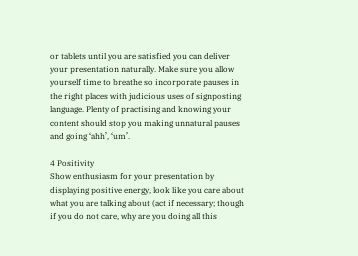or tablets until you are satisfied you can deliver your presentation naturally. Make sure you allow yourself time to breathe so incorporate pauses in the right places with judicious uses of signposting language. Plenty of practising and knowing your content should stop you making unnatural pauses and going ‘ahh’, ‘um’.

4 Positivity
Show enthusiasm for your presentation by displaying positive energy, look like you care about what you are talking about (act if necessary; though if you do not care, why are you doing all this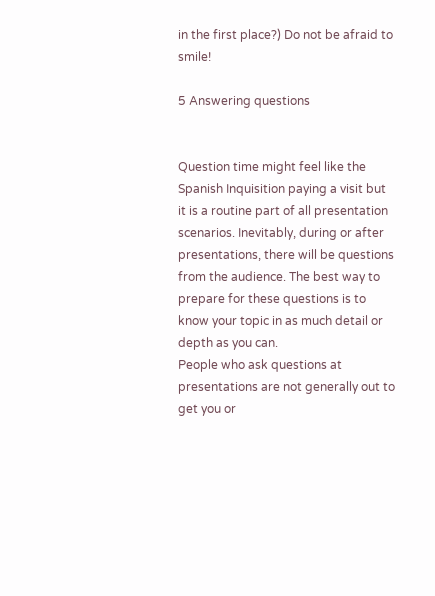in the first place?) Do not be afraid to smile!

5 Answering questions


Question time might feel like the Spanish Inquisition paying a visit but it is a routine part of all presentation scenarios. Inevitably, during or after presentations, there will be questions from the audience. The best way to prepare for these questions is to know your topic in as much detail or depth as you can.
People who ask questions at presentations are not generally out to get you or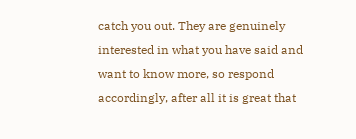catch you out. They are genuinely interested in what you have said and want to know more, so respond accordingly, after all it is great that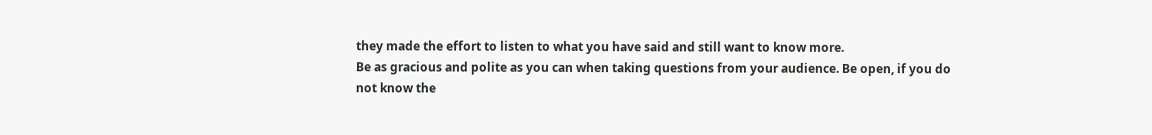they made the effort to listen to what you have said and still want to know more.
Be as gracious and polite as you can when taking questions from your audience. Be open, if you do not know the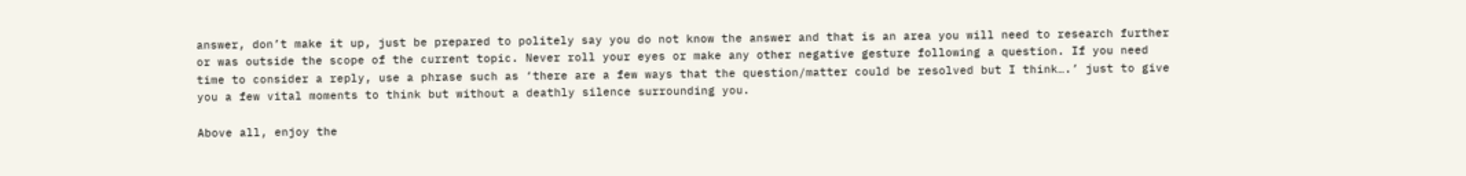answer, don’t make it up, just be prepared to politely say you do not know the answer and that is an area you will need to research further or was outside the scope of the current topic. Never roll your eyes or make any other negative gesture following a question. If you need time to consider a reply, use a phrase such as ‘there are a few ways that the question/matter could be resolved but I think….’ just to give you a few vital moments to think but without a deathly silence surrounding you.

Above all, enjoy the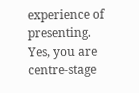experience of presenting. Yes, you are centre-stage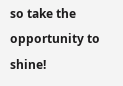so take the opportunity to shine!